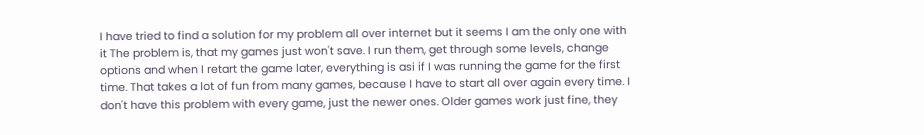I have tried to find a solution for my problem all over internet but it seems I am the only one with it The problem is, that my games just won't save. I run them, get through some levels, change options and when I retart the game later, everything is asi if I was running the game for the first time. That takes a lot of fun from many games, because I have to start all over again every time. I don't have this problem with every game, just the newer ones. Older games work just fine, they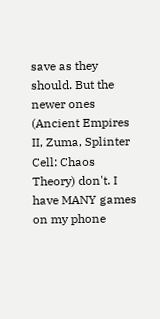save as they should. But the newer ones (Ancient Empires II, Zuma, Splinter Cell: Chaos Theory) don't. I have MANY games on my phone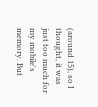(around 15), so I thought, it was just too much for my mobile's memory. But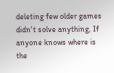deleting few older games didn't solve anything, If anyone knows where is the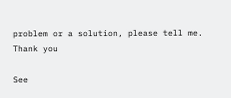problem or a solution, please tell me. Thank you

See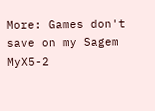More: Games don't save on my Sagem MyX5-2